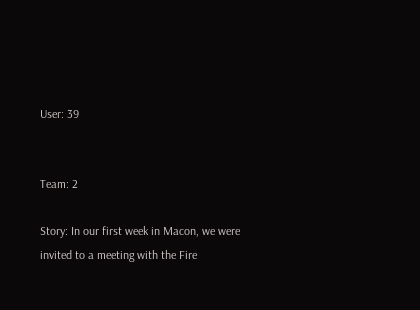User: 39


Team: 2

Story: In our first week in Macon, we were invited to a meeting with the Fire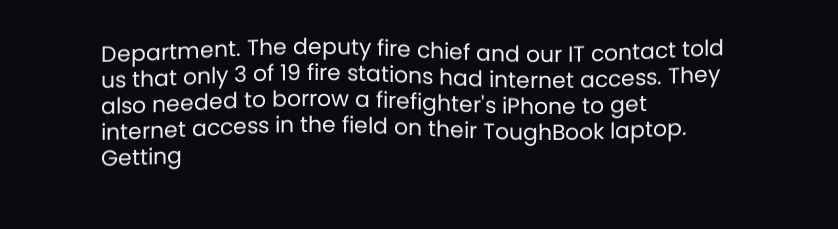Department. The deputy fire chief and our IT contact told us that only 3 of 19 fire stations had internet access. They also needed to borrow a firefighter's iPhone to get internet access in the field on their ToughBook laptop. Getting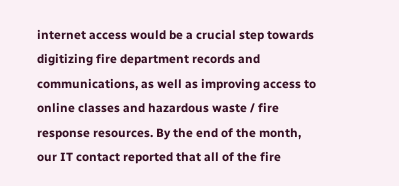internet access would be a crucial step towards digitizing fire department records and communications, as well as improving access to online classes and hazardous waste / fire response resources. By the end of the month, our IT contact reported that all of the fire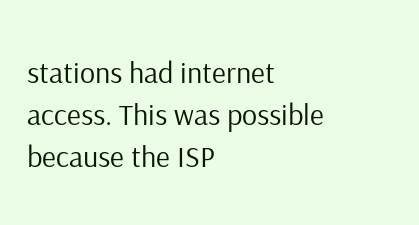stations had internet access. This was possible because the ISP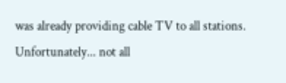was already providing cable TV to all stations. Unfortunately... not all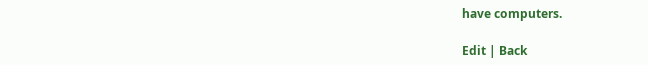have computers.

Edit | Back